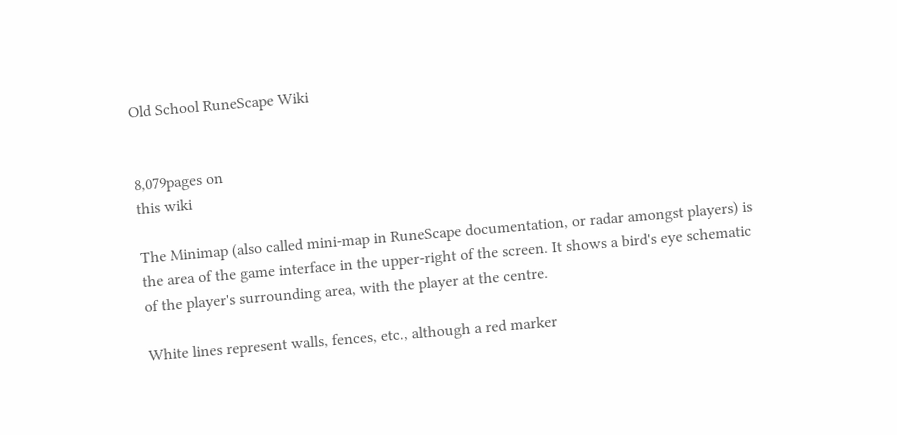Old School RuneScape Wiki


8,079pages on
this wiki

The Minimap (also called mini-map in RuneScape documentation, or radar amongst players) is the area of the game interface in the upper-right of the screen. It shows a bird's eye schematic of the player's surrounding area, with the player at the centre.

White lines represent walls, fences, etc., although a red marker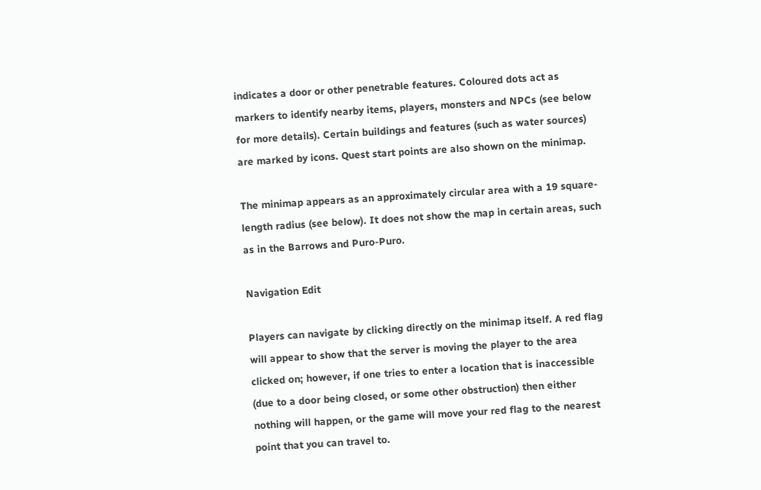indicates a door or other penetrable features. Coloured dots act as markers to identify nearby items, players, monsters and NPCs (see below for more details). Certain buildings and features (such as water sources) are marked by icons. Quest start points are also shown on the minimap.

The minimap appears as an approximately circular area with a 19 square-length radius (see below). It does not show the map in certain areas, such as in the Barrows and Puro-Puro.

Navigation Edit

Players can navigate by clicking directly on the minimap itself. A red flag will appear to show that the server is moving the player to the area clicked on; however, if one tries to enter a location that is inaccessible (due to a door being closed, or some other obstruction) then either nothing will happen, or the game will move your red flag to the nearest point that you can travel to.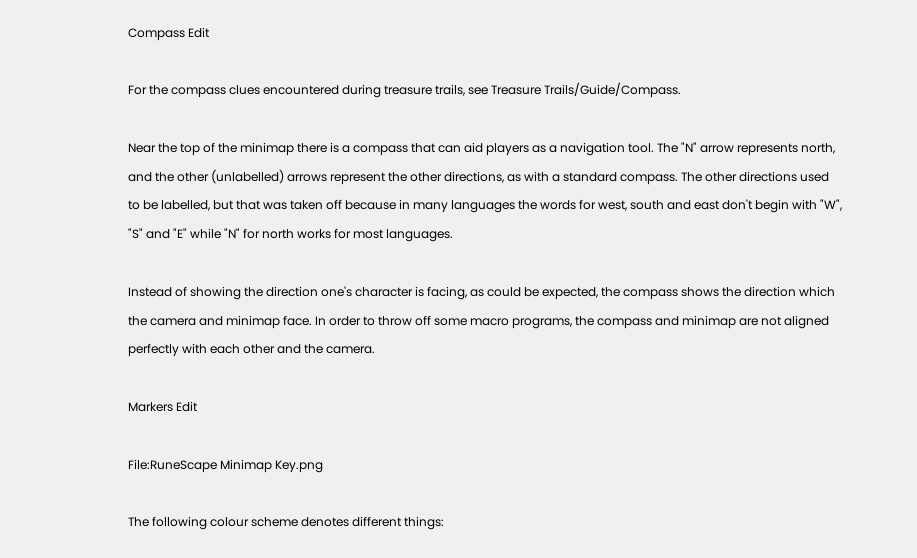Compass Edit

For the compass clues encountered during treasure trails, see Treasure Trails/Guide/Compass.

Near the top of the minimap there is a compass that can aid players as a navigation tool. The "N" arrow represents north, and the other (unlabelled) arrows represent the other directions, as with a standard compass. The other directions used to be labelled, but that was taken off because in many languages the words for west, south and east don't begin with "W", "S" and "E" while "N" for north works for most languages.

Instead of showing the direction one's character is facing, as could be expected, the compass shows the direction which the camera and minimap face. In order to throw off some macro programs, the compass and minimap are not aligned perfectly with each other and the camera.

Markers Edit

File:RuneScape Minimap Key.png

The following colour scheme denotes different things: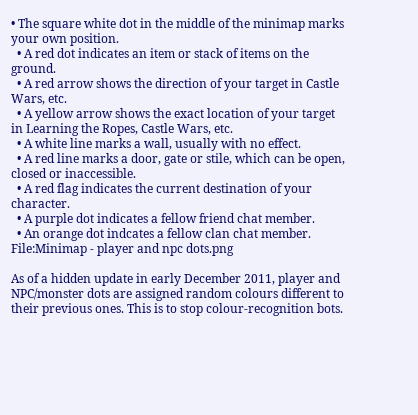• The square white dot in the middle of the minimap marks your own position.
  • A red dot indicates an item or stack of items on the ground.
  • A red arrow shows the direction of your target in Castle Wars, etc.
  • A yellow arrow shows the exact location of your target in Learning the Ropes, Castle Wars, etc.
  • A white line marks a wall, usually with no effect.
  • A red line marks a door, gate or stile, which can be open, closed or inaccessible.
  • A red flag indicates the current destination of your character.
  • A purple dot indicates a fellow friend chat member.
  • An orange dot indcates a fellow clan chat member.
File:Minimap - player and npc dots.png

As of a hidden update in early December 2011, player and NPC/monster dots are assigned random colours different to their previous ones. This is to stop colour-recognition bots.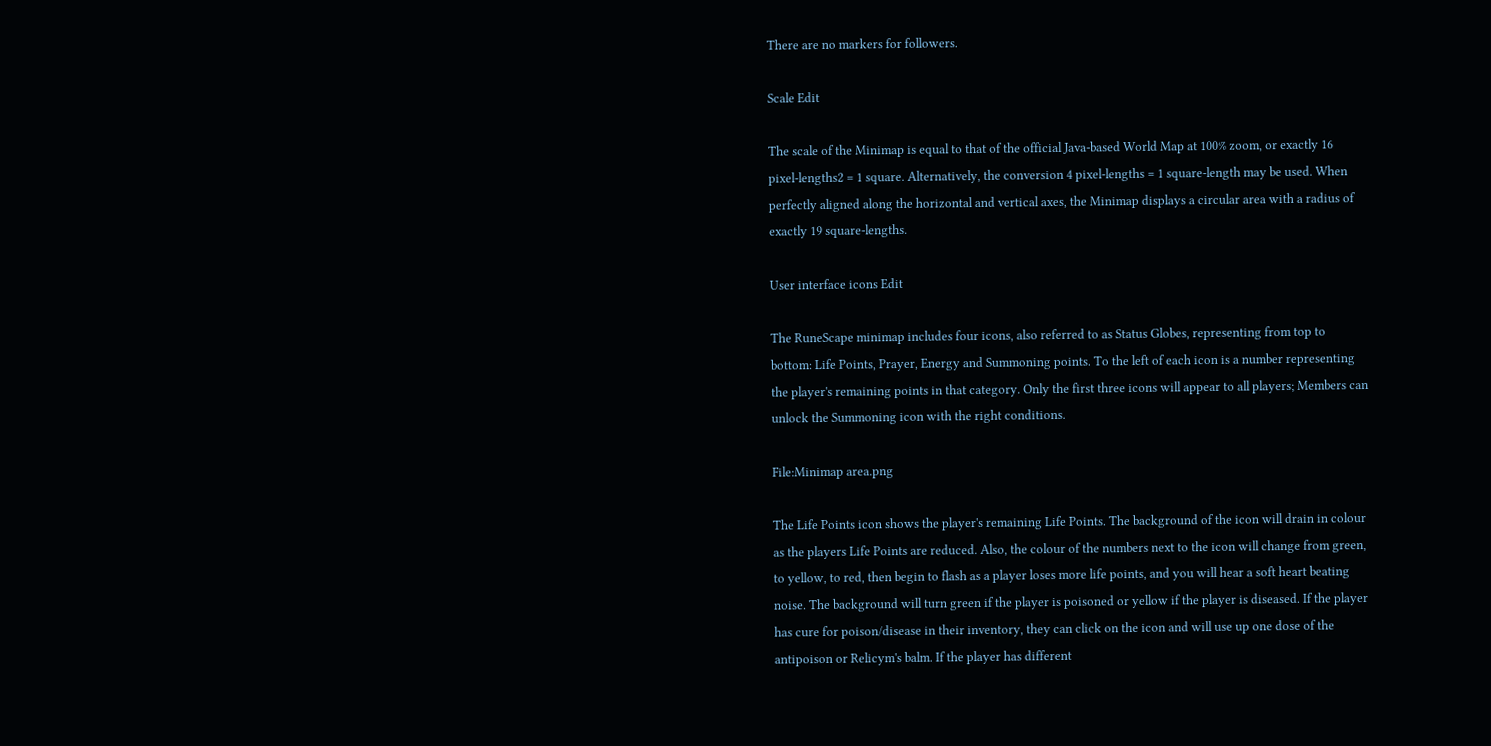There are no markers for followers.

Scale Edit

The scale of the Minimap is equal to that of the official Java-based World Map at 100% zoom, or exactly 16 pixel-lengths2 = 1 square. Alternatively, the conversion 4 pixel-lengths = 1 square-length may be used. When perfectly aligned along the horizontal and vertical axes, the Minimap displays a circular area with a radius of exactly 19 square-lengths.

User interface icons Edit

The RuneScape minimap includes four icons, also referred to as Status Globes, representing from top to bottom: Life Points, Prayer, Energy and Summoning points. To the left of each icon is a number representing the player's remaining points in that category. Only the first three icons will appear to all players; Members can unlock the Summoning icon with the right conditions.

File:Minimap area.png

The Life Points icon shows the player's remaining Life Points. The background of the icon will drain in colour as the players Life Points are reduced. Also, the colour of the numbers next to the icon will change from green, to yellow, to red, then begin to flash as a player loses more life points, and you will hear a soft heart beating noise. The background will turn green if the player is poisoned or yellow if the player is diseased. If the player has cure for poison/disease in their inventory, they can click on the icon and will use up one dose of the antipoison or Relicym's balm. If the player has different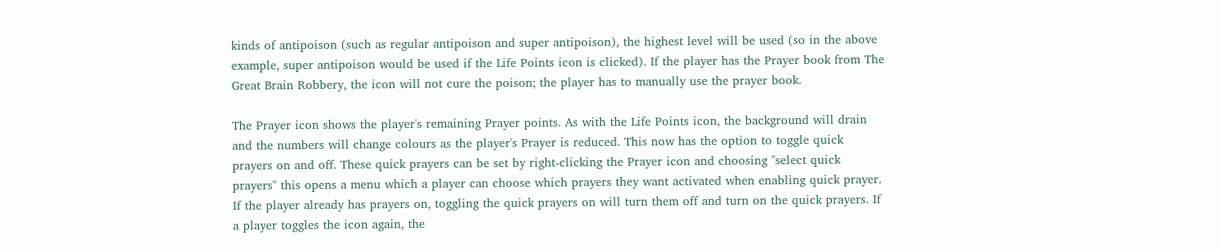kinds of antipoison (such as regular antipoison and super antipoison), the highest level will be used (so in the above example, super antipoison would be used if the Life Points icon is clicked). If the player has the Prayer book from The Great Brain Robbery, the icon will not cure the poison; the player has to manually use the prayer book.

The Prayer icon shows the player's remaining Prayer points. As with the Life Points icon, the background will drain and the numbers will change colours as the player's Prayer is reduced. This now has the option to toggle quick prayers on and off. These quick prayers can be set by right-clicking the Prayer icon and choosing "select quick prayers" this opens a menu which a player can choose which prayers they want activated when enabling quick prayer. If the player already has prayers on, toggling the quick prayers on will turn them off and turn on the quick prayers. If a player toggles the icon again, the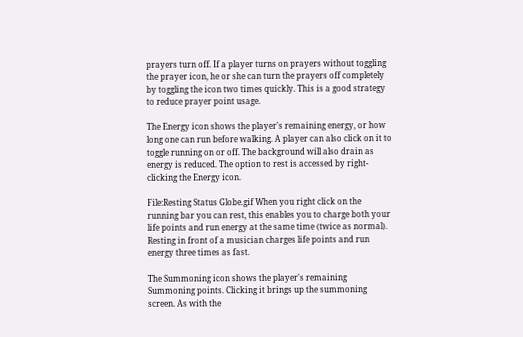prayers turn off. If a player turns on prayers without toggling the prayer icon, he or she can turn the prayers off completely by toggling the icon two times quickly. This is a good strategy to reduce prayer point usage.

The Energy icon shows the player's remaining energy, or how long one can run before walking. A player can also click on it to toggle running on or off. The background will also drain as energy is reduced. The option to rest is accessed by right-clicking the Energy icon.

File:Resting Status Globe.gif When you right click on the running bar you can rest, this enables you to charge both your life points and run energy at the same time (twice as normal). Resting in front of a musician charges life points and run energy three times as fast.

The Summoning icon shows the player's remaining Summoning points. Clicking it brings up the summoning screen. As with the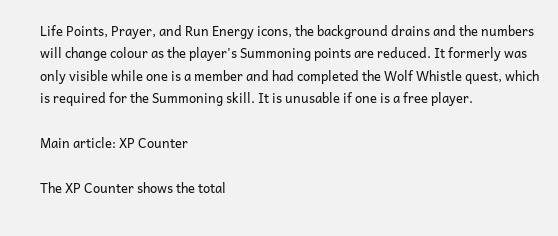Life Points, Prayer, and Run Energy icons, the background drains and the numbers will change colour as the player's Summoning points are reduced. It formerly was only visible while one is a member and had completed the Wolf Whistle quest, which is required for the Summoning skill. It is unusable if one is a free player.

Main article: XP Counter

The XP Counter shows the total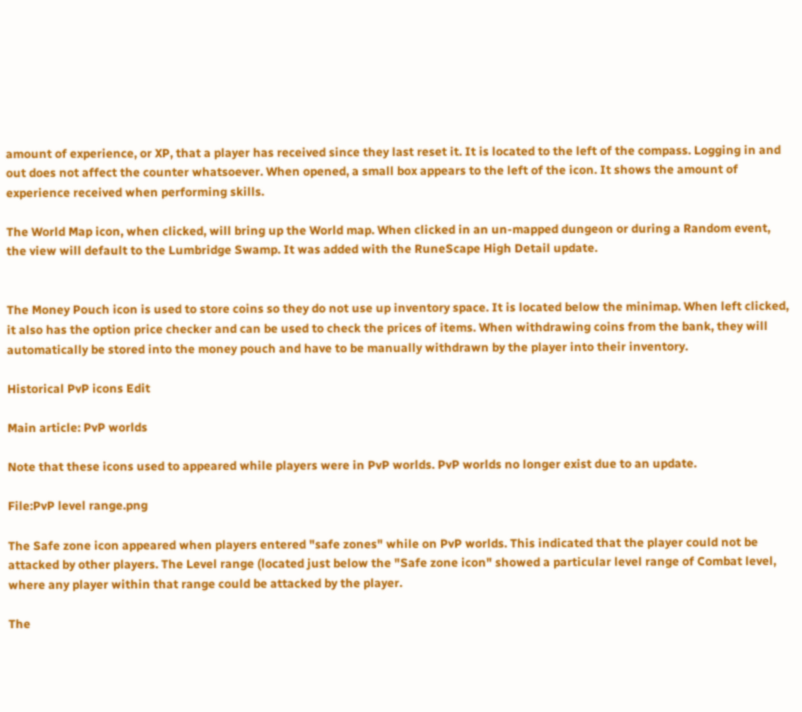amount of experience, or XP, that a player has received since they last reset it. It is located to the left of the compass. Logging in and out does not affect the counter whatsoever. When opened, a small box appears to the left of the icon. It shows the amount of experience received when performing skills.

The World Map icon, when clicked, will bring up the World map. When clicked in an un-mapped dungeon or during a Random event, the view will default to the Lumbridge Swamp. It was added with the RuneScape High Detail update.


The Money Pouch icon is used to store coins so they do not use up inventory space. It is located below the minimap. When left clicked, it also has the option price checker and can be used to check the prices of items. When withdrawing coins from the bank, they will automatically be stored into the money pouch and have to be manually withdrawn by the player into their inventory.

Historical PvP icons Edit

Main article: PvP worlds

Note that these icons used to appeared while players were in PvP worlds. PvP worlds no longer exist due to an update.

File:PvP level range.png

The Safe zone icon appeared when players entered "safe zones" while on PvP worlds. This indicated that the player could not be attacked by other players. The Level range (located just below the "Safe zone icon" showed a particular level range of Combat level, where any player within that range could be attacked by the player.

The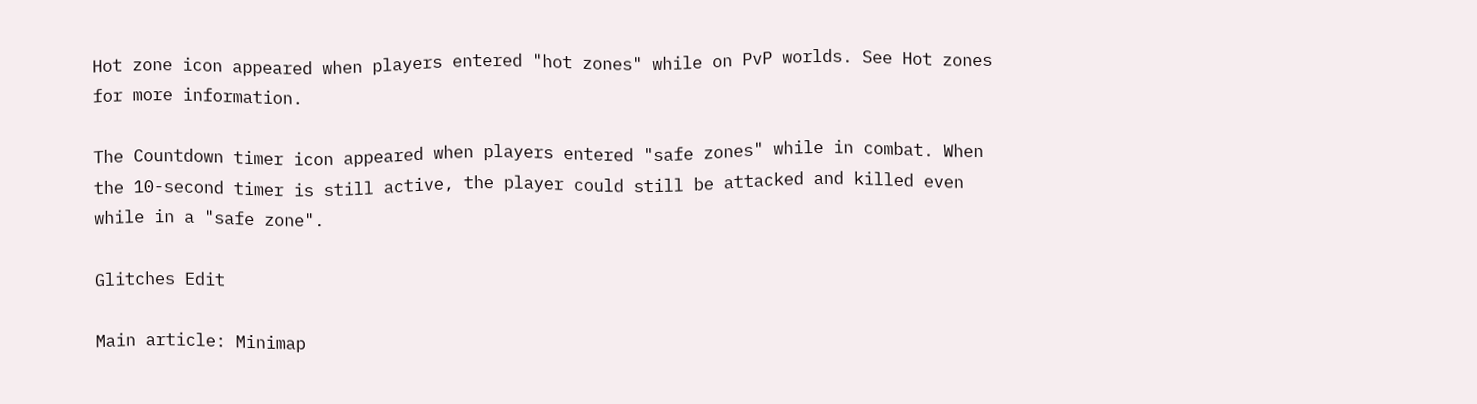Hot zone icon appeared when players entered "hot zones" while on PvP worlds. See Hot zones for more information.

The Countdown timer icon appeared when players entered "safe zones" while in combat. When the 10-second timer is still active, the player could still be attacked and killed even while in a "safe zone".

Glitches Edit

Main article: Minimap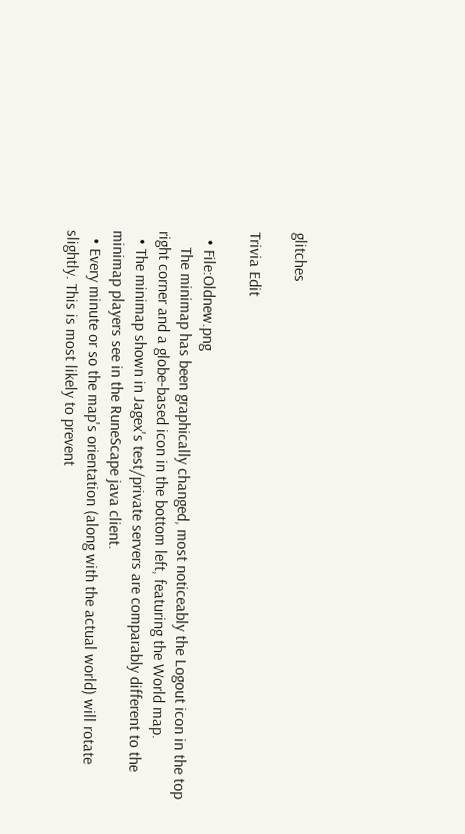glitches

Trivia Edit

  • File:Oldnew.png
    The minimap has been graphically changed, most noticeably the Logout icon in the top right corner and a globe-based icon in the bottom left, featuring the World map.
  • The minimap shown in Jagex's test/private servers are comparably different to the minimap players see in the RuneScape java client.
  • Every minute or so the map's orientation (along with the actual world) will rotate slightly. This is most likely to prevent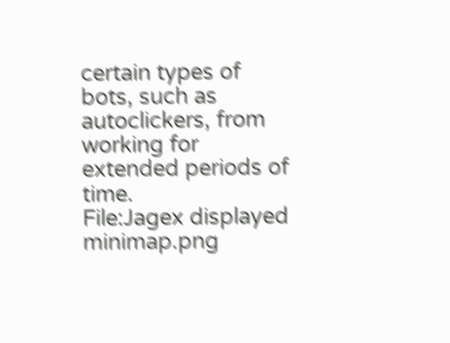certain types of bots, such as autoclickers, from working for extended periods of time.
File:Jagex displayed minimap.png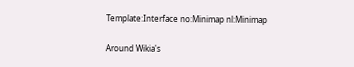Template:Interface no:Minimap nl:Minimap

Around Wikia's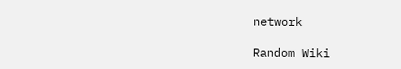network

Random Wiki